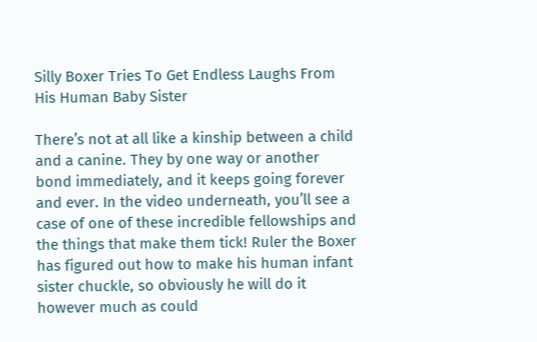Silly Boxer Tries To Get Endless Laughs From His Human Baby Sister

There’s not at all like a kinship between a child and a canine. They by one way or another bond immediately, and it keeps going forever and ever. In the video underneath, you’ll see a case of one of these incredible fellowships and the things that make them tick! Ruler the Boxer has figured out how to make his human infant sister chuckle, so obviously he will do it however much as could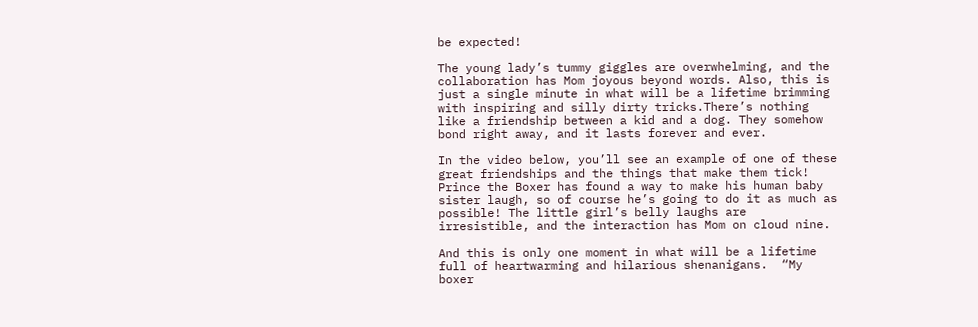be expected!

The young lady’s tummy giggles are overwhelming, and the collaboration has Mom joyous beyond words. Also, this is just a single minute in what will be a lifetime brimming with inspiring and silly dirty tricks.There’s nothing like a friendship between a kid and a dog. They somehow bond right away, and it lasts forever and ever.

In the video below, you’ll see an example of one of these great friendships and the things that make them tick! Prince the Boxer has found a way to make his human baby sister laugh, so of course he’s going to do it as much as possible! The little girl’s belly laughs are irresistible, and the interaction has Mom on cloud nine.

And this is only one moment in what will be a lifetime full of heartwarming and hilarious shenanigans.  “My boxer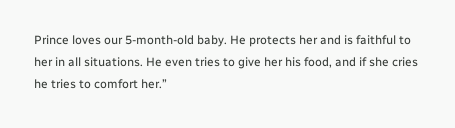Prince loves our 5-month-old baby. He protects her and is faithful to her in all situations. He even tries to give her his food, and if she cries he tries to comfort her.”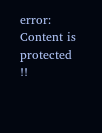error: Content is protected !!